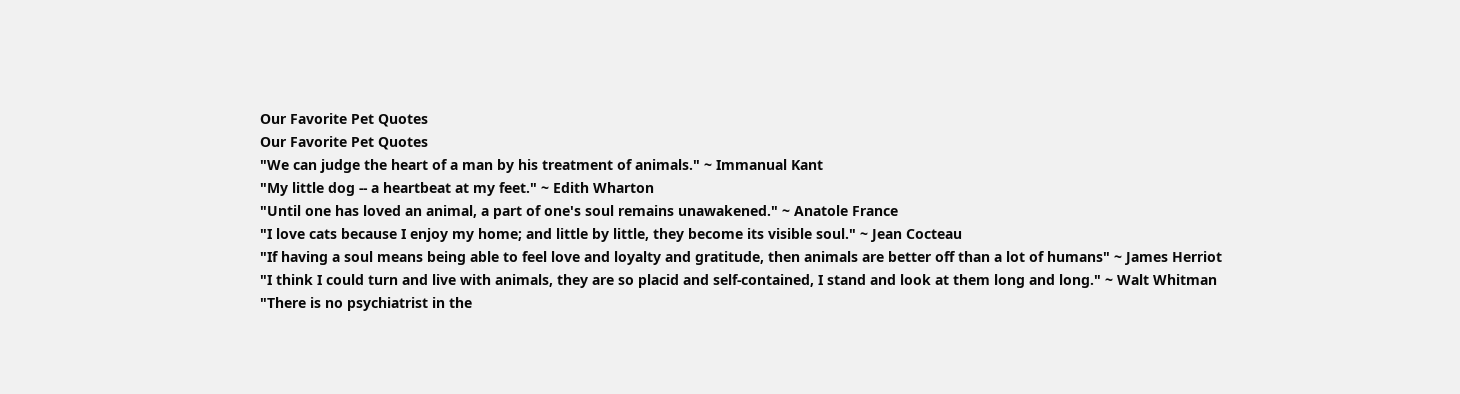Our Favorite Pet Quotes
Our Favorite Pet Quotes
"We can judge the heart of a man by his treatment of animals." ~ Immanual Kant
"My little dog -- a heartbeat at my feet." ~ Edith Wharton
"Until one has loved an animal, a part of one's soul remains unawakened." ~ Anatole France
"I love cats because I enjoy my home; and little by little, they become its visible soul." ~ Jean Cocteau
"If having a soul means being able to feel love and loyalty and gratitude, then animals are better off than a lot of humans" ~ James Herriot
"I think I could turn and live with animals, they are so placid and self-contained, I stand and look at them long and long." ~ Walt Whitman
"There is no psychiatrist in the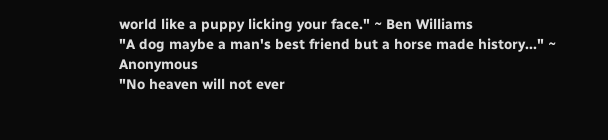world like a puppy licking your face." ~ Ben Williams
"A dog maybe a man's best friend but a horse made history..." ~ Anonymous
"No heaven will not ever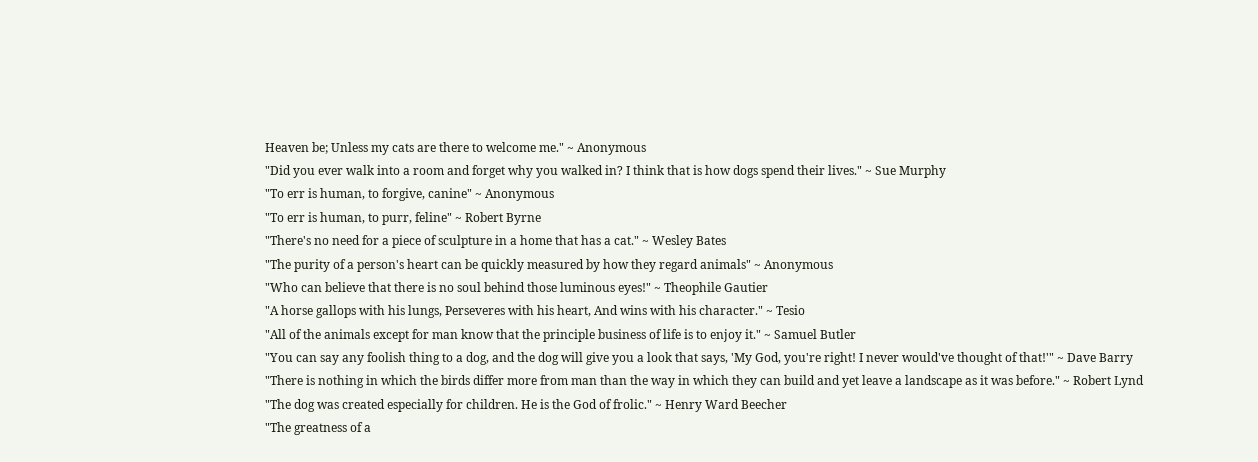Heaven be; Unless my cats are there to welcome me." ~ Anonymous
"Did you ever walk into a room and forget why you walked in? I think that is how dogs spend their lives." ~ Sue Murphy
"To err is human, to forgive, canine" ~ Anonymous
"To err is human, to purr, feline" ~ Robert Byrne
"There's no need for a piece of sculpture in a home that has a cat." ~ Wesley Bates
"The purity of a person's heart can be quickly measured by how they regard animals" ~ Anonymous
"Who can believe that there is no soul behind those luminous eyes!" ~ Theophile Gautier
"A horse gallops with his lungs, Perseveres with his heart, And wins with his character." ~ Tesio
"All of the animals except for man know that the principle business of life is to enjoy it." ~ Samuel Butler
"You can say any foolish thing to a dog, and the dog will give you a look that says, 'My God, you're right! I never would've thought of that!'" ~ Dave Barry
"There is nothing in which the birds differ more from man than the way in which they can build and yet leave a landscape as it was before." ~ Robert Lynd
"The dog was created especially for children. He is the God of frolic." ~ Henry Ward Beecher
"The greatness of a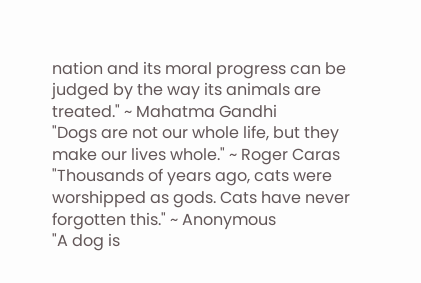nation and its moral progress can be judged by the way its animals are treated." ~ Mahatma Gandhi
"Dogs are not our whole life, but they make our lives whole." ~ Roger Caras
"Thousands of years ago, cats were worshipped as gods. Cats have never forgotten this." ~ Anonymous
"A dog is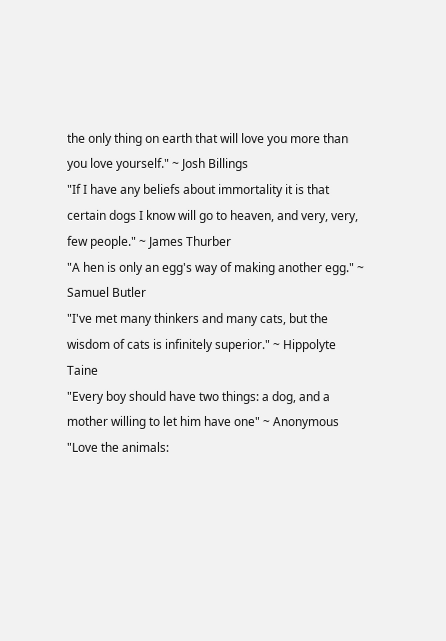the only thing on earth that will love you more than you love yourself." ~ Josh Billings
"If I have any beliefs about immortality it is that certain dogs I know will go to heaven, and very, very, few people." ~ James Thurber
"A hen is only an egg's way of making another egg." ~ Samuel Butler
"I've met many thinkers and many cats, but the wisdom of cats is infinitely superior." ~ Hippolyte Taine
"Every boy should have two things: a dog, and a mother willing to let him have one" ~ Anonymous
"Love the animals: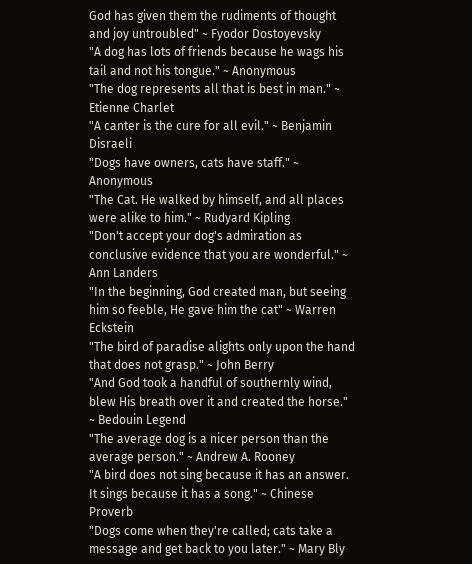God has given them the rudiments of thought and joy untroubled" ~ Fyodor Dostoyevsky
"A dog has lots of friends because he wags his tail and not his tongue." ~ Anonymous
"The dog represents all that is best in man." ~ Etienne Charlet
"A canter is the cure for all evil." ~ Benjamin Disraeli
"Dogs have owners, cats have staff." ~ Anonymous
"The Cat. He walked by himself, and all places were alike to him." ~ Rudyard Kipling
"Don't accept your dog's admiration as conclusive evidence that you are wonderful." ~ Ann Landers
"In the beginning, God created man, but seeing him so feeble, He gave him the cat" ~ Warren Eckstein
"The bird of paradise alights only upon the hand that does not grasp." ~ John Berry
"And God took a handful of southernly wind, blew His breath over it and created the horse." ~ Bedouin Legend
"The average dog is a nicer person than the average person." ~ Andrew A. Rooney
"A bird does not sing because it has an answer. It sings because it has a song." ~ Chinese Proverb
"Dogs come when they're called; cats take a message and get back to you later." ~ Mary Bly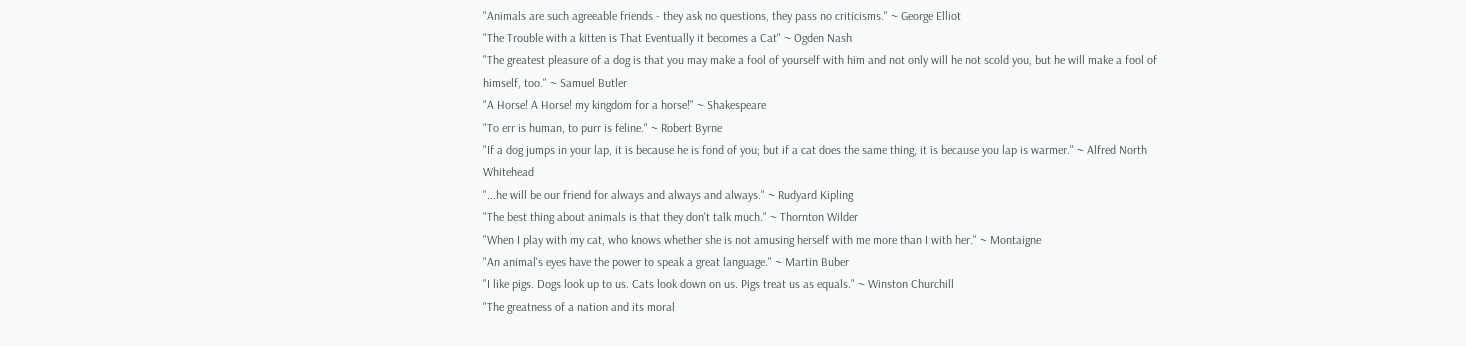"Animals are such agreeable friends - they ask no questions, they pass no criticisms." ~ George Elliot
"The Trouble with a kitten is That Eventually it becomes a Cat" ~ Ogden Nash
"The greatest pleasure of a dog is that you may make a fool of yourself with him and not only will he not scold you, but he will make a fool of himself, too." ~ Samuel Butler
"A Horse! A Horse! my kingdom for a horse!" ~ Shakespeare
"To err is human, to purr is feline." ~ Robert Byrne
"If a dog jumps in your lap, it is because he is fond of you; but if a cat does the same thing, it is because you lap is warmer." ~ Alfred North Whitehead
"...he will be our friend for always and always and always." ~ Rudyard Kipling
"The best thing about animals is that they don't talk much." ~ Thornton Wilder
"When I play with my cat, who knows whether she is not amusing herself with me more than I with her." ~ Montaigne
"An animal's eyes have the power to speak a great language." ~ Martin Buber
"I like pigs. Dogs look up to us. Cats look down on us. Pigs treat us as equals." ~ Winston Churchill
"The greatness of a nation and its moral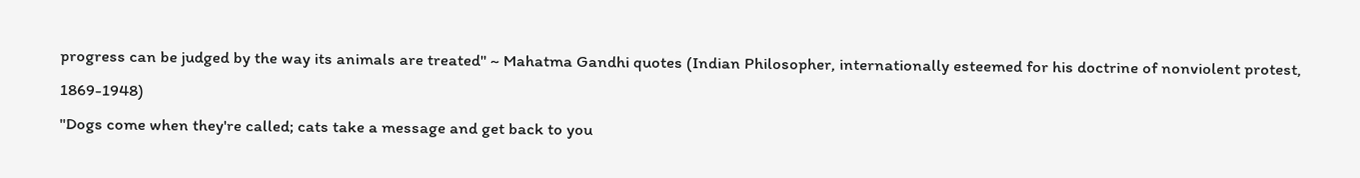progress can be judged by the way its animals are treated" ~ Mahatma Gandhi quotes (Indian Philosopher, internationally esteemed for his doctrine of nonviolent protest, 1869-1948)
"Dogs come when they're called; cats take a message and get back to you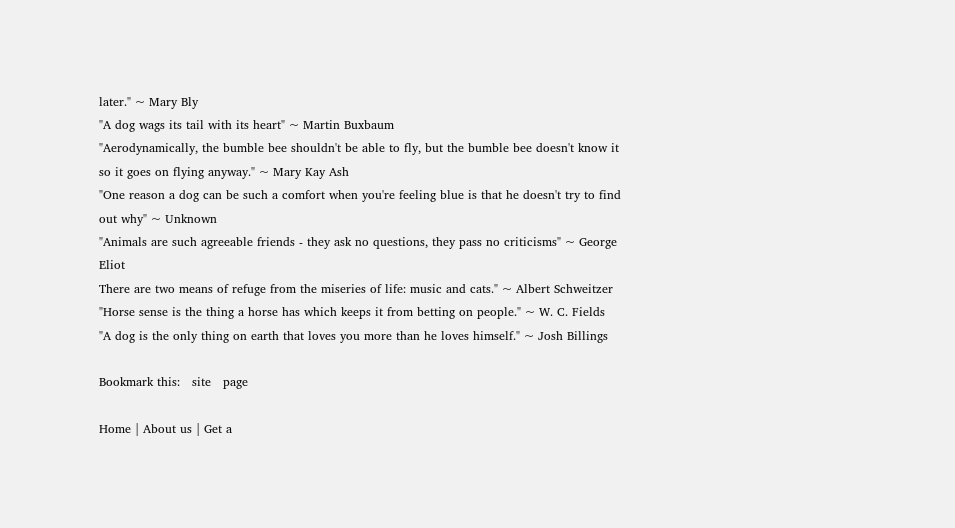later." ~ Mary Bly
"A dog wags its tail with its heart" ~ Martin Buxbaum
"Aerodynamically, the bumble bee shouldn't be able to fly, but the bumble bee doesn't know it so it goes on flying anyway." ~ Mary Kay Ash
"One reason a dog can be such a comfort when you're feeling blue is that he doesn't try to find out why" ~ Unknown
"Animals are such agreeable friends - they ask no questions, they pass no criticisms" ~ George Eliot
There are two means of refuge from the miseries of life: music and cats." ~ Albert Schweitzer
"Horse sense is the thing a horse has which keeps it from betting on people." ~ W. C. Fields
"A dog is the only thing on earth that loves you more than he loves himself." ~ Josh Billings

Bookmark this:   site   page

Home | About us | Get a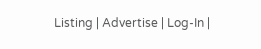Listing | Advertise | Log-In |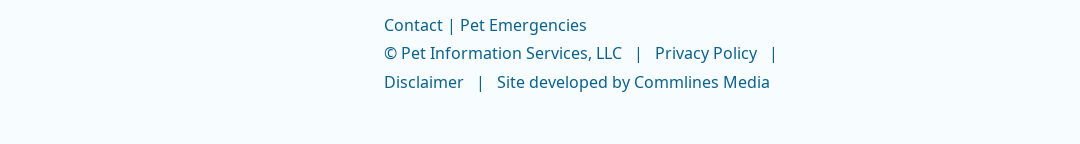Contact | Pet Emergencies
© Pet Information Services, LLC   |   Privacy Policy   |   Disclaimer   |   Site developed by Commlines Media